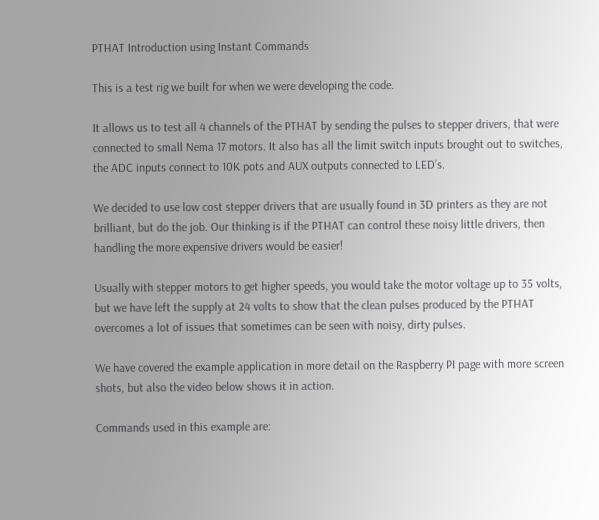PTHAT Introduction using Instant Commands

This is a test rig we built for when we were developing the code.

It allows us to test all 4 channels of the PTHAT by sending the pulses to stepper drivers, that were connected to small Nema 17 motors. It also has all the limit switch inputs brought out to switches, the ADC inputs connect to 10K pots and AUX outputs connected to LED’s.

We decided to use low cost stepper drivers that are usually found in 3D printers as they are not brilliant, but do the job. Our thinking is if the PTHAT can control these noisy little drivers, then handling the more expensive drivers would be easier!

Usually with stepper motors to get higher speeds, you would take the motor voltage up to 35 volts, but we have left the supply at 24 volts to show that the clean pulses produced by the PTHAT overcomes a lot of issues that sometimes can be seen with noisy, dirty pulses.

We have covered the example application in more detail on the Raspberry PI page with more screen shots, but also the video below shows it in action.

Commands used in this example are: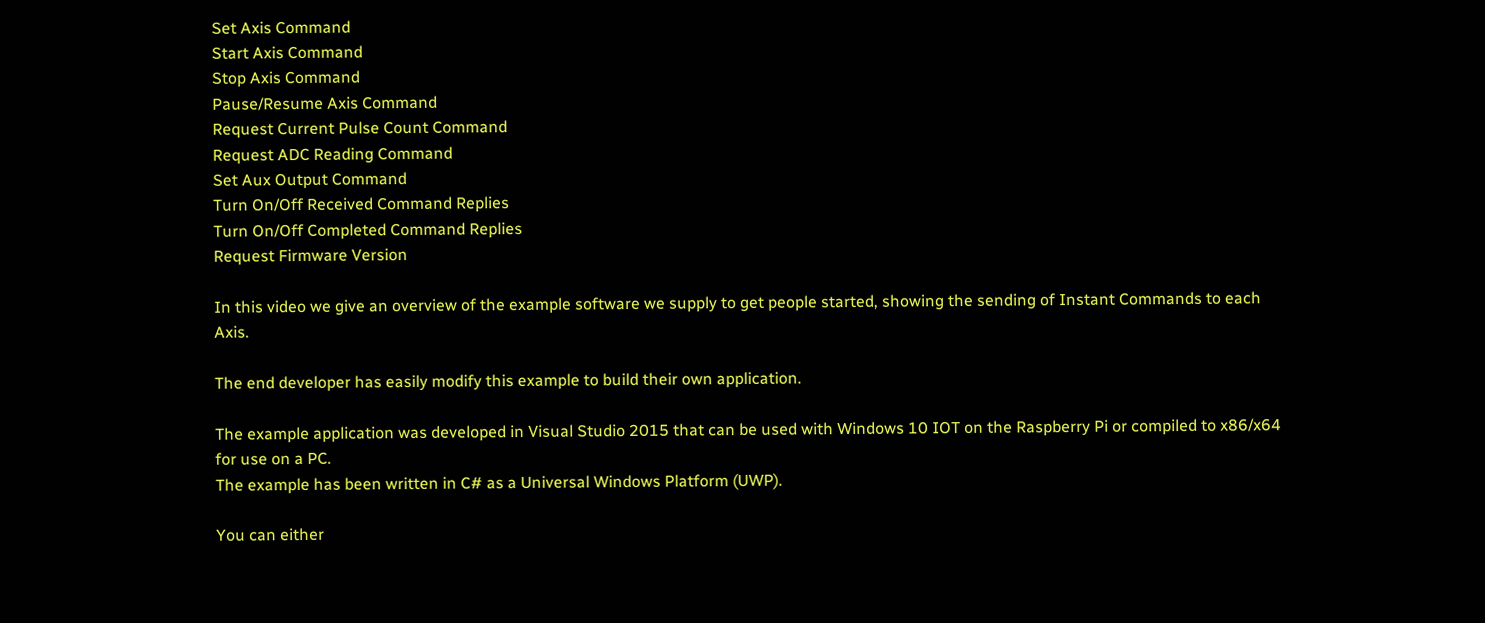Set Axis Command
Start Axis Command
Stop Axis Command
Pause/Resume Axis Command
Request Current Pulse Count Command
Request ADC Reading Command
Set Aux Output Command
Turn On/Off Received Command Replies
Turn On/Off Completed Command Replies
Request Firmware Version

In this video we give an overview of the example software we supply to get people started, showing the sending of Instant Commands to each Axis.

The end developer has easily modify this example to build their own application.

The example application was developed in Visual Studio 2015 that can be used with Windows 10 IOT on the Raspberry Pi or compiled to x86/x64 for use on a PC.
The example has been written in C# as a Universal Windows Platform (UWP).

You can either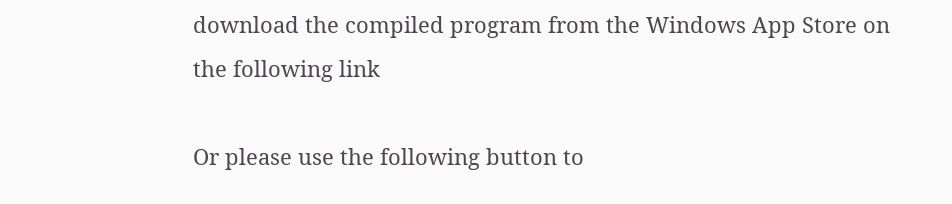download the compiled program from the Windows App Store on the following link

Or please use the following button to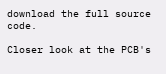download the full source code.

Closer look at the PCB's